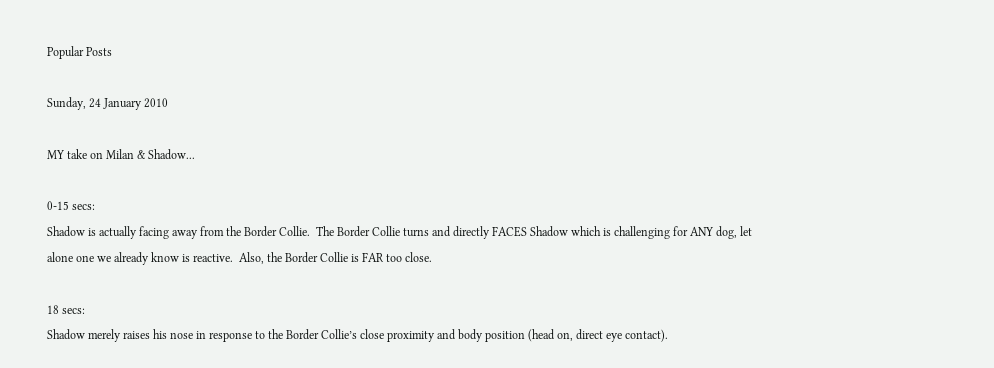Popular Posts

Sunday, 24 January 2010

MY take on Milan & Shadow...

0-15 secs:
Shadow is actually facing away from the Border Collie.  The Border Collie turns and directly FACES Shadow which is challenging for ANY dog, let alone one we already know is reactive.  Also, the Border Collie is FAR too close.

18 secs:
Shadow merely raises his nose in response to the Border Collie’s close proximity and body position (head on, direct eye contact).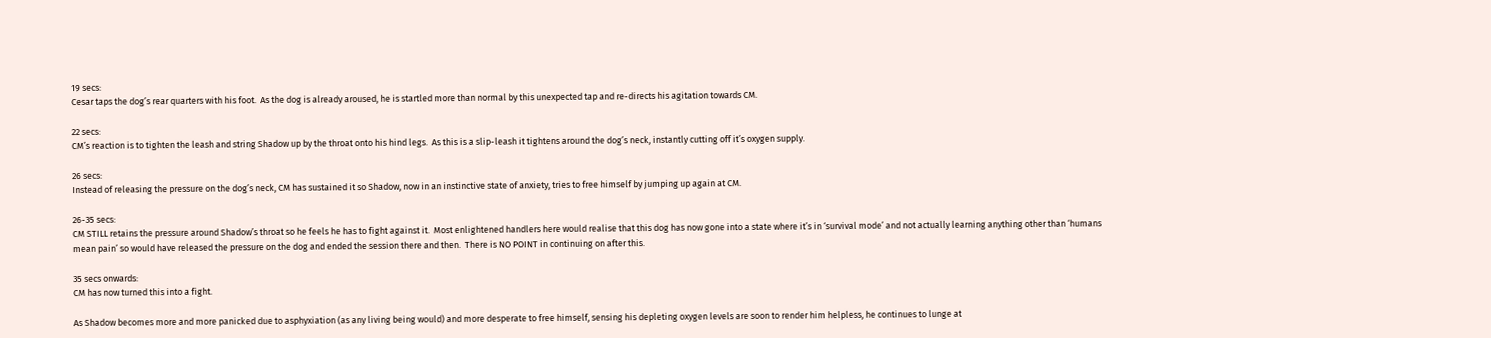19 secs:
Cesar taps the dog’s rear quarters with his foot.  As the dog is already aroused, he is startled more than normal by this unexpected tap and re-directs his agitation towards CM.

22 secs:
CM’s reaction is to tighten the leash and string Shadow up by the throat onto his hind legs.  As this is a slip-leash it tightens around the dog’s neck, instantly cutting off it’s oxygen supply.

26 secs:
Instead of releasing the pressure on the dog’s neck, CM has sustained it so Shadow, now in an instinctive state of anxiety, tries to free himself by jumping up again at CM.

26-35 secs:
CM STILL retains the pressure around Shadow’s throat so he feels he has to fight against it.  Most enlightened handlers here would realise that this dog has now gone into a state where it’s in ‘survival mode’ and not actually learning anything other than ‘humans mean pain’ so would have released the pressure on the dog and ended the session there and then.  There is NO POINT in continuing on after this.

35 secs onwards:
CM has now turned this into a fight.

As Shadow becomes more and more panicked due to asphyxiation (as any living being would) and more desperate to free himself, sensing his depleting oxygen levels are soon to render him helpless, he continues to lunge at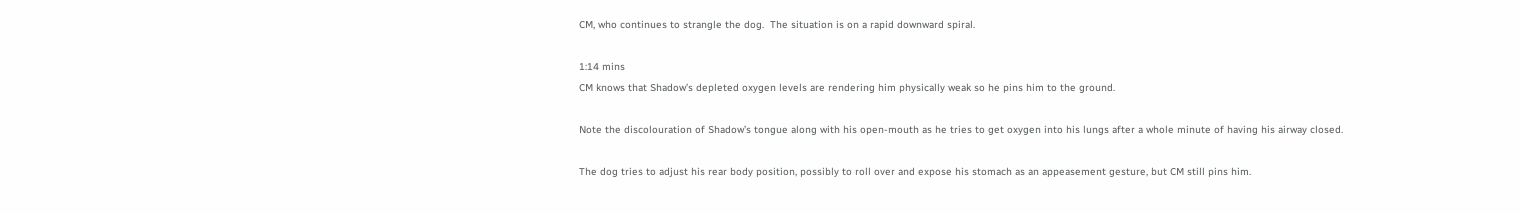CM, who continues to strangle the dog.  The situation is on a rapid downward spiral.

1:14 mins
CM knows that Shadow’s depleted oxygen levels are rendering him physically weak so he pins him to the ground.

Note the discolouration of Shadow’s tongue along with his open-mouth as he tries to get oxygen into his lungs after a whole minute of having his airway closed.

The dog tries to adjust his rear body position, possibly to roll over and expose his stomach as an appeasement gesture, but CM still pins him.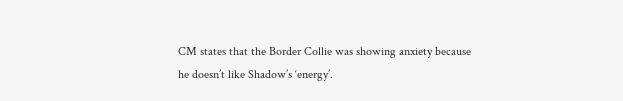CM states that the Border Collie was showing anxiety because he doesn’t like Shadow’s ‘energy’.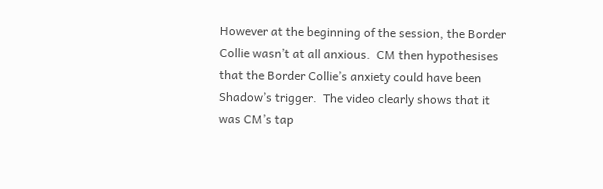However at the beginning of the session, the Border Collie wasn’t at all anxious.  CM then hypothesises that the Border Collie’s anxiety could have been Shadow’s trigger.  The video clearly shows that it was CM’s tap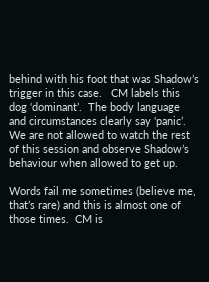behind with his foot that was Shadow’s trigger in this case.   CM labels this dog ‘dominant’.  The body language and circumstances clearly say ‘panic’.  We are not allowed to watch the rest of this session and observe Shadow’s behaviour when allowed to get up.

Words fail me sometimes (believe me, that’s rare) and this is almost one of those times.  CM is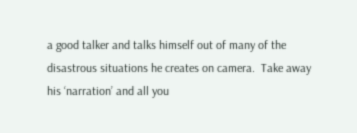a good talker and talks himself out of many of the disastrous situations he creates on camera.  Take away his ‘narration’ and all you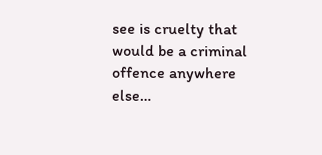see is cruelty that would be a criminal offence anywhere else…